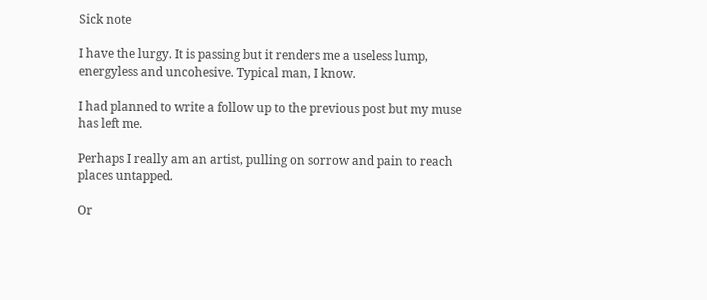Sick note

I have the lurgy. It is passing but it renders me a useless lump, energyless and uncohesive. Typical man, I know.

I had planned to write a follow up to the previous post but my muse has left me.

Perhaps I really am an artist, pulling on sorrow and pain to reach places untapped.

Or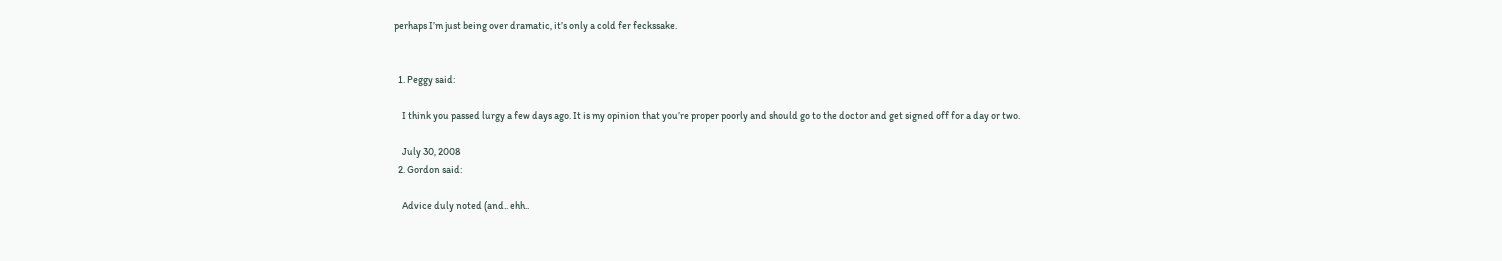perhaps I’m just being over dramatic, it’s only a cold fer feckssake.


  1. Peggy said:

    I think you passed lurgy a few days ago. It is my opinion that you’re proper poorly and should go to the doctor and get signed off for a day or two.

    July 30, 2008
  2. Gordon said:

    Advice duly noted (and.. ehh..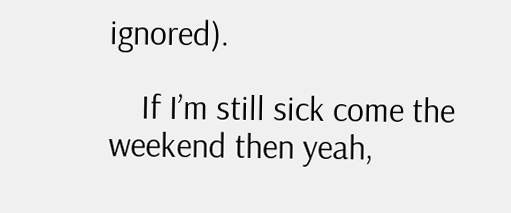ignored).

    If I’m still sick come the weekend then yeah,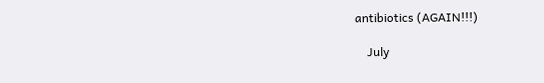antibiotics (AGAIN!!!)

    July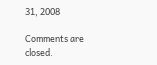31, 2008

Comments are closed.